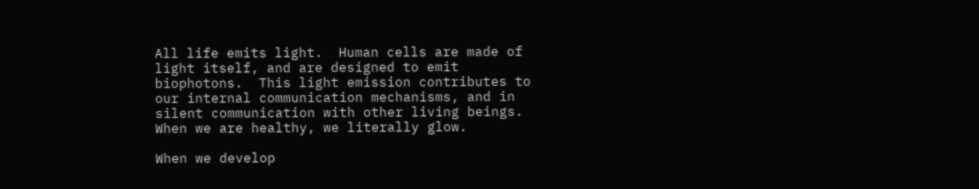All life emits light.  Human cells are made of light itself, and are designed to emit biophotons.  This light emission contributes to our internal communication mechanisms, and in silent communication with other living beings.  When we are healthy, we literally glow.

When we develop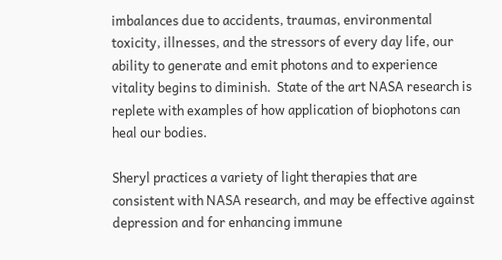imbalances due to accidents, traumas, environmental toxicity, illnesses, and the stressors of every day life, our ability to generate and emit photons and to experience vitality begins to diminish.  State of the art NASA research is replete with examples of how application of biophotons can heal our bodies.

Sheryl practices a variety of light therapies that are consistent with NASA research, and may be effective against depression and for enhancing immune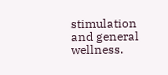stimulation and general wellness.